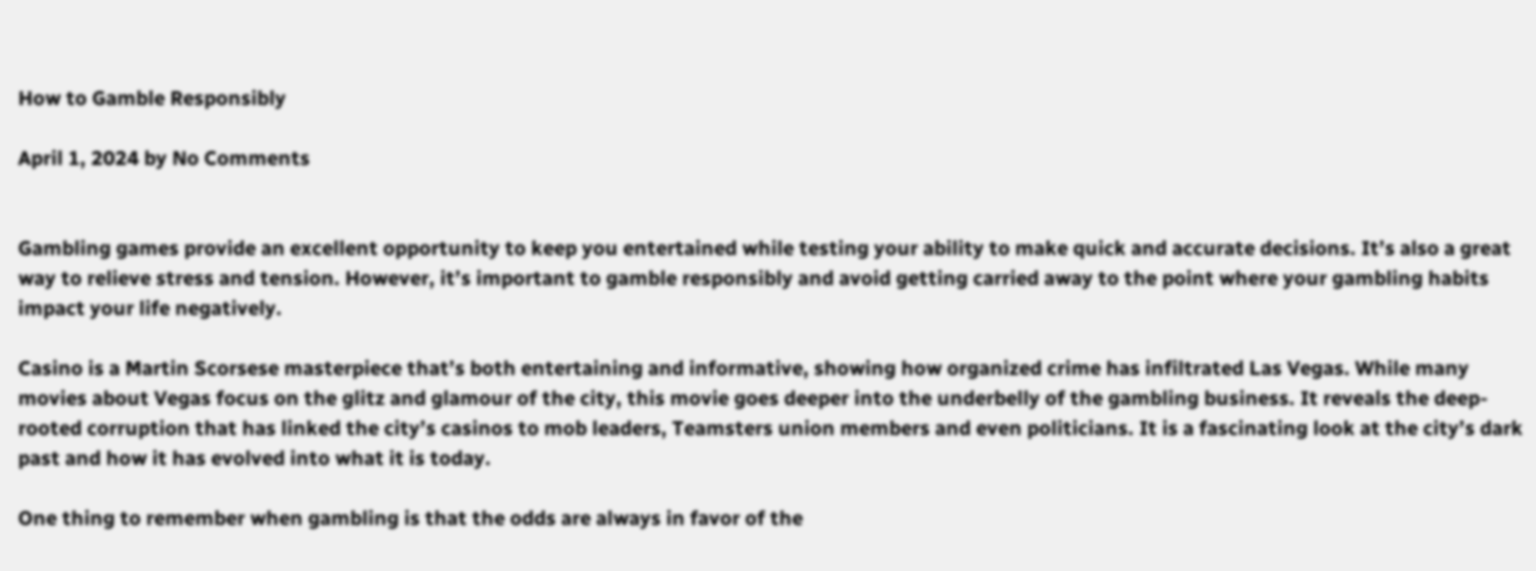How to Gamble Responsibly

April 1, 2024 by No Comments


Gambling games provide an excellent opportunity to keep you entertained while testing your ability to make quick and accurate decisions. It’s also a great way to relieve stress and tension. However, it’s important to gamble responsibly and avoid getting carried away to the point where your gambling habits impact your life negatively.

Casino is a Martin Scorsese masterpiece that’s both entertaining and informative, showing how organized crime has infiltrated Las Vegas. While many movies about Vegas focus on the glitz and glamour of the city, this movie goes deeper into the underbelly of the gambling business. It reveals the deep-rooted corruption that has linked the city’s casinos to mob leaders, Teamsters union members and even politicians. It is a fascinating look at the city’s dark past and how it has evolved into what it is today.

One thing to remember when gambling is that the odds are always in favor of the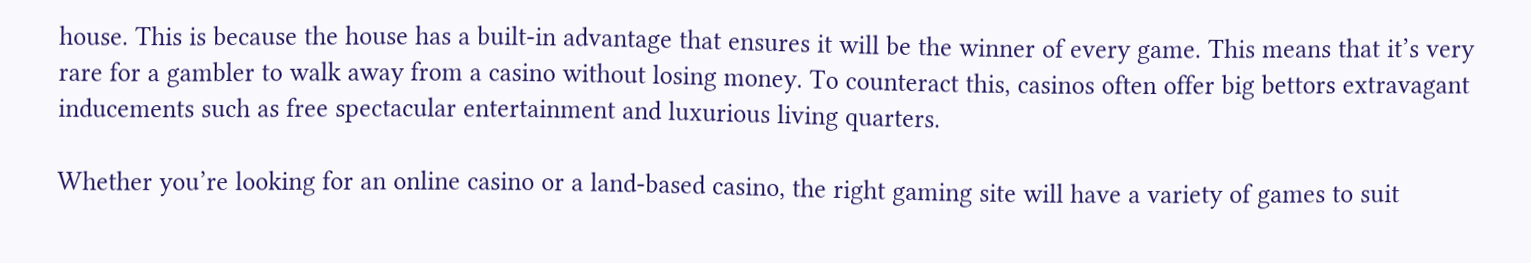house. This is because the house has a built-in advantage that ensures it will be the winner of every game. This means that it’s very rare for a gambler to walk away from a casino without losing money. To counteract this, casinos often offer big bettors extravagant inducements such as free spectacular entertainment and luxurious living quarters.

Whether you’re looking for an online casino or a land-based casino, the right gaming site will have a variety of games to suit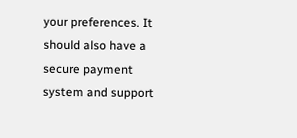your preferences. It should also have a secure payment system and support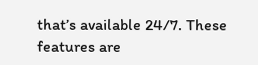that’s available 24/7. These features are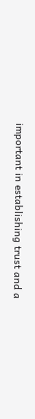important in establishing trust and a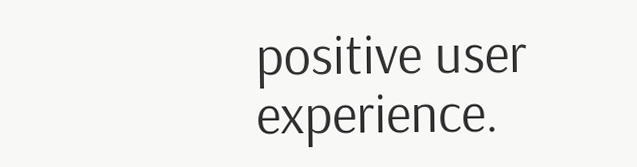positive user experience.